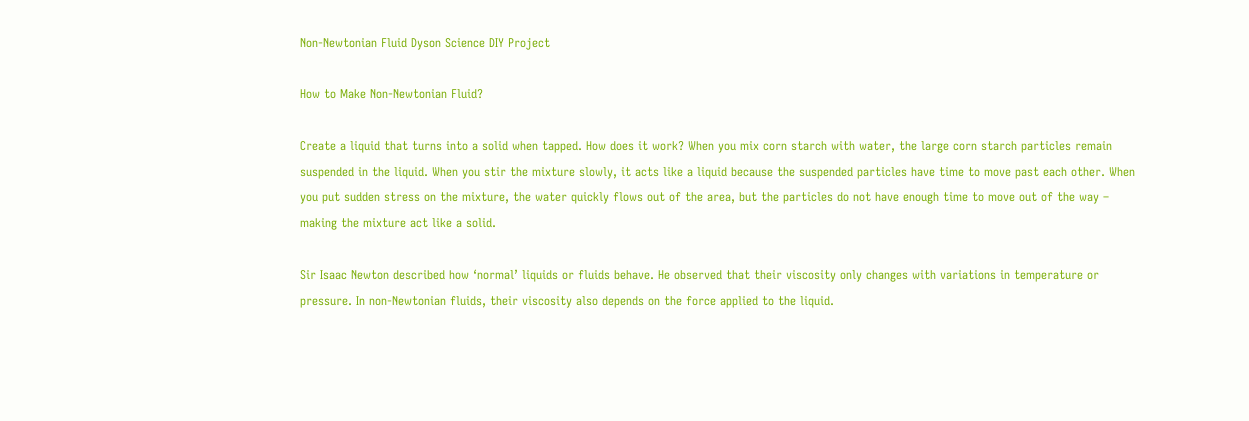Non-Newtonian Fluid Dyson Science DIY Project

How to Make Non-Newtonian Fluid?

Create a liquid that turns into a solid when tapped. How does it work? When you mix corn starch with water, the large corn starch particles remain suspended in the liquid. When you stir the mixture slowly, it acts like a liquid because the suspended particles have time to move past each other. When you put sudden stress on the mixture, the water quickly flows out of the area, but the particles do not have enough time to move out of the way – making the mixture act like a solid.

Sir Isaac Newton described how ‘normal’ liquids or fluids behave. He observed that their viscosity only changes with variations in temperature or pressure. In non-Newtonian fluids, their viscosity also depends on the force applied to the liquid.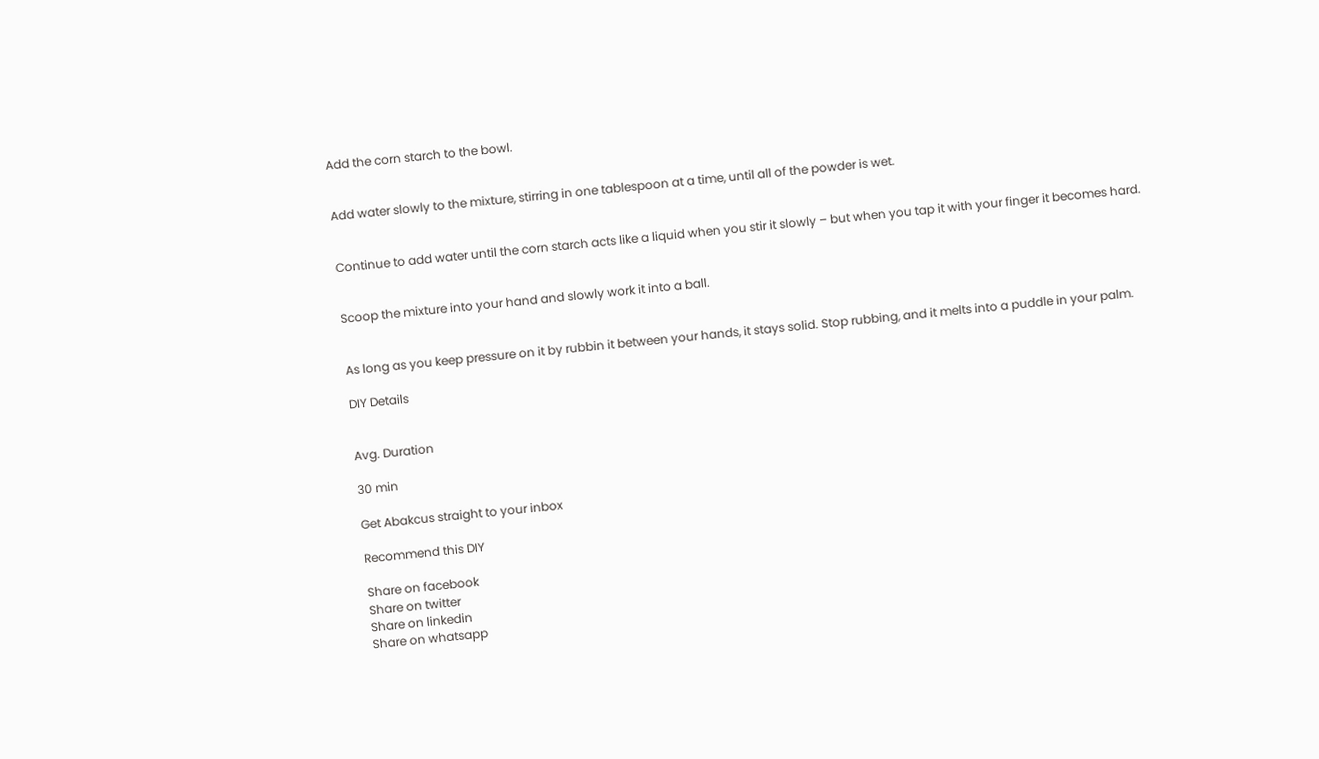Add the corn starch to the bowl.


Add water slowly to the mixture, stirring in one tablespoon at a time, until all of the powder is wet.


Continue to add water until the corn starch acts like a liquid when you stir it slowly – but when you tap it with your finger it becomes hard.


Scoop the mixture into your hand and slowly work it into a ball.


As long as you keep pressure on it by rubbin it between your hands, it stays solid. Stop rubbing, and it melts into a puddle in your palm.

DIY Details


Avg. Duration

30 min

Get Abakcus straight to your inbox

Recommend this DIY

Share on facebook
Share on twitter
Share on linkedin
Share on whatsapp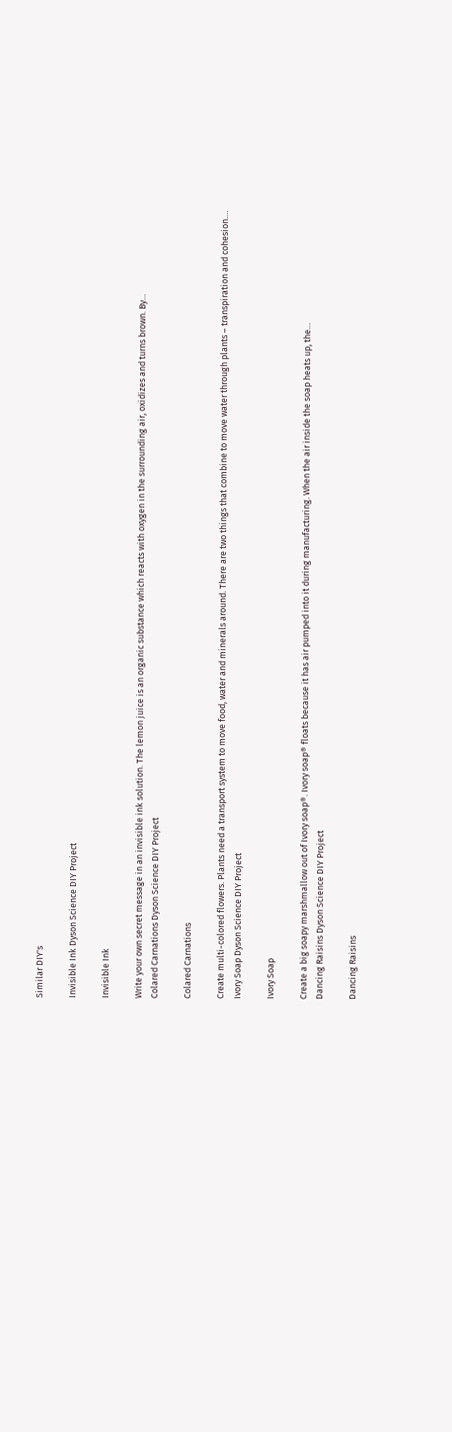Similar DIY's

Invisible Ink Dyson Science DIY Project

Invisible Ink

Write your own secret message in an invisible ink solution. The lemon juice is an organic substance which reacts with oxygen in the surrounding air, oxidizes and turns brown. By…
Colared Carnations Dyson Science DIY Project

Colared Carnations

Create multi-colored flowers. Plants need a transport system to move food, water and minerals around. There are two things that combine to move water through plants – transpiration and cohesion.…
Ivory Soap Dyson Science DIY Project

Ivory Soap

Create a big soapy marshmallow out of Ivory soap®. Ivory soap® floats because it has air pumped into it during manufacturing. When the air inside the soap heats up, the…
Dancing Raisins Dyson Science DIY Project

Dancing Raisins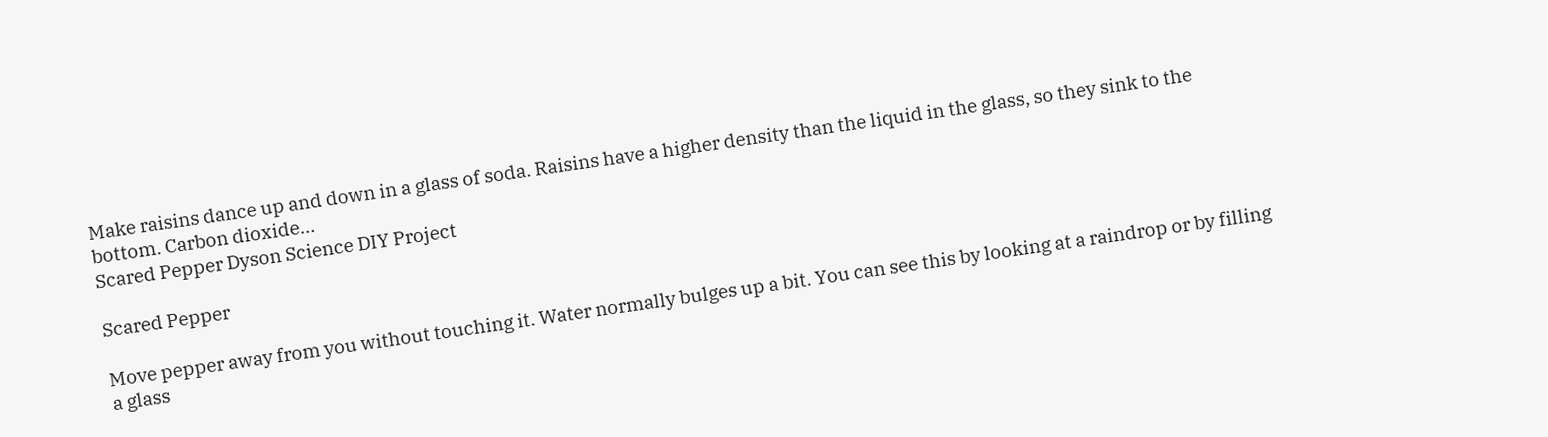Make raisins dance up and down in a glass of soda. Raisins have a higher density than the liquid in the glass, so they sink to the bottom. Carbon dioxide…
Scared Pepper Dyson Science DIY Project

Scared Pepper

Move pepper away from you without touching it. Water normally bulges up a bit. You can see this by looking at a raindrop or by filling a glass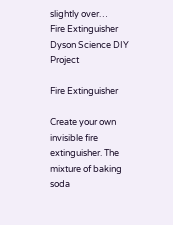slightly over…
Fire Extinguisher Dyson Science DIY Project

Fire Extinguisher

Create your own invisible fire extinguisher. The mixture of baking soda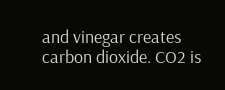and vinegar creates carbon dioxide. CO2 is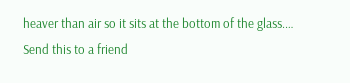heaver than air so it sits at the bottom of the glass.…
Send this to a friend